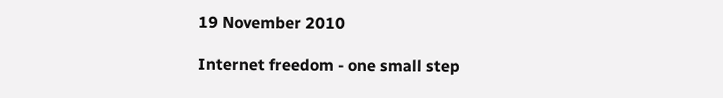19 November 2010

Internet freedom - one small step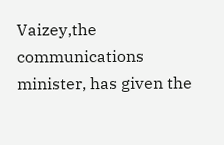Vaizey,the communications minister, has given the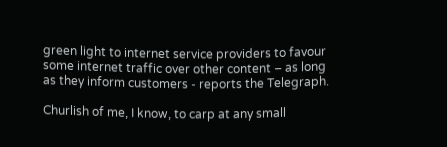green light to internet service providers to favour some internet traffic over other content – as long as they inform customers - reports the Telegraph.

Churlish of me, I know, to carp at any small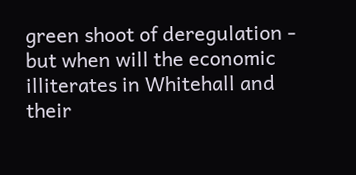green shoot of deregulation - but when will the economic illiterates in Whitehall and their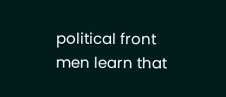political front men learn that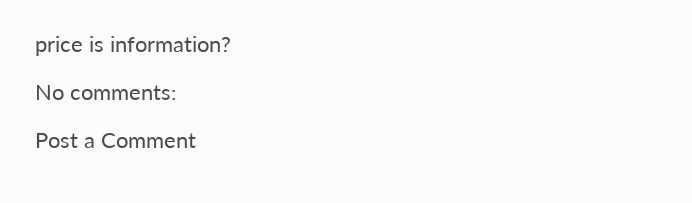price is information?

No comments:

Post a Comment